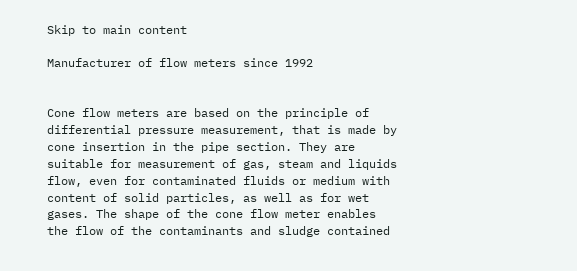Skip to main content

Manufacturer of flow meters since 1992


Cone flow meters are based on the principle of differential pressure measurement, that is made by cone insertion in the pipe section. They are suitable for measurement of gas, steam and liquids flow, even for contaminated fluids or medium with content of solid particles, as well as for wet gases. The shape of the cone flow meter enables the flow of the contaminants and sludge contained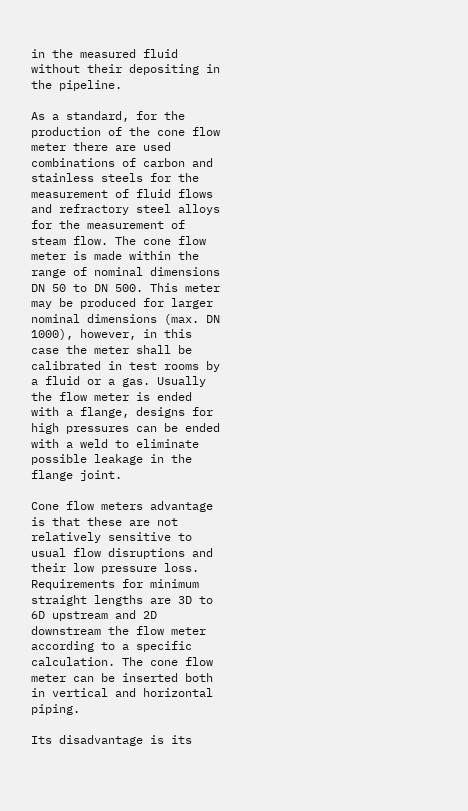in the measured fluid without their depositing in the pipeline.

As a standard, for the production of the cone flow meter there are used combinations of carbon and stainless steels for the measurement of fluid flows and refractory steel alloys for the measurement of steam flow. The cone flow meter is made within the range of nominal dimensions DN 50 to DN 500. This meter may be produced for larger nominal dimensions (max. DN 1000), however, in this case the meter shall be calibrated in test rooms by a fluid or a gas. Usually the flow meter is ended with a flange, designs for high pressures can be ended with a weld to eliminate possible leakage in the flange joint.

Cone flow meters advantage is that these are not relatively sensitive to usual flow disruptions and their low pressure loss. Requirements for minimum straight lengths are 3D to 6D upstream and 2D downstream the flow meter according to a specific calculation. The cone flow meter can be inserted both in vertical and horizontal piping.

Its disadvantage is its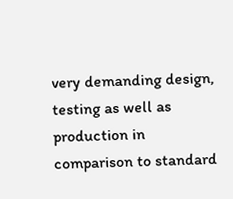very demanding design, testing as well as production in comparison to standard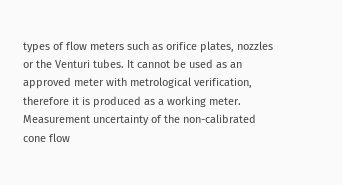types of flow meters such as orifice plates, nozzles or the Venturi tubes. It cannot be used as an approved meter with metrological verification, therefore it is produced as a working meter. Measurement uncertainty of the non-calibrated cone flow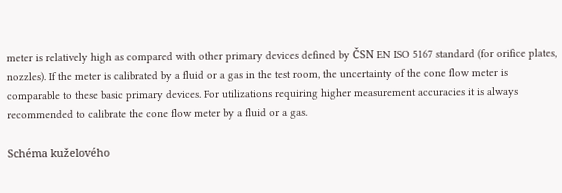meter is relatively high as compared with other primary devices defined by ČSN EN ISO 5167 standard (for orifice plates, nozzles). If the meter is calibrated by a fluid or a gas in the test room, the uncertainty of the cone flow meter is comparable to these basic primary devices. For utilizations requiring higher measurement accuracies it is always recommended to calibrate the cone flow meter by a fluid or a gas.

Schéma kuželového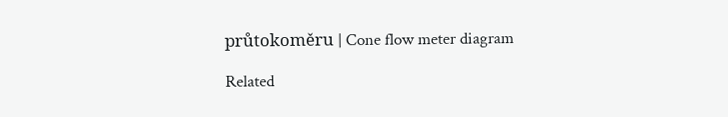průtokoměru | Cone flow meter diagram

Related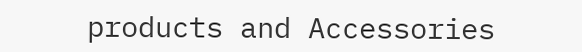products and Accessories